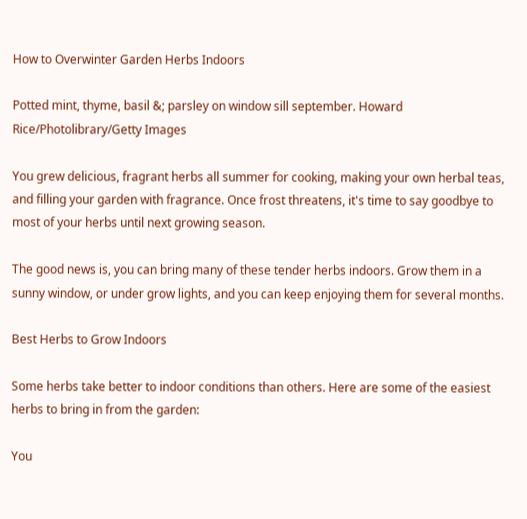How to Overwinter Garden Herbs Indoors

Potted mint, thyme, basil &; parsley on window sill september. Howard Rice/Photolibrary/Getty Images

You grew delicious, fragrant herbs all summer for cooking, making your own herbal teas, and filling your garden with fragrance. Once frost threatens, it's time to say goodbye to most of your herbs until next growing season.

The good news is, you can bring many of these tender herbs indoors. Grow them in a sunny window, or under grow lights, and you can keep enjoying them for several months.

Best Herbs to Grow Indoors

Some herbs take better to indoor conditions than others. Here are some of the easiest herbs to bring in from the garden:

You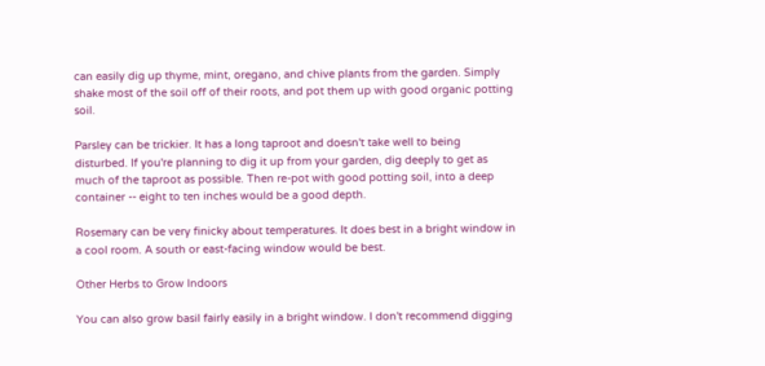can easily dig up thyme, mint, oregano, and chive plants from the garden. Simply shake most of the soil off of their roots, and pot them up with good organic potting soil.

Parsley can be trickier. It has a long taproot and doesn't take well to being disturbed. If you're planning to dig it up from your garden, dig deeply to get as much of the taproot as possible. Then re-pot with good potting soil, into a deep container -- eight to ten inches would be a good depth.

Rosemary can be very finicky about temperatures. It does best in a bright window in a cool room. A south or east-facing window would be best.

Other Herbs to Grow Indoors

You can also grow basil fairly easily in a bright window. I don't recommend digging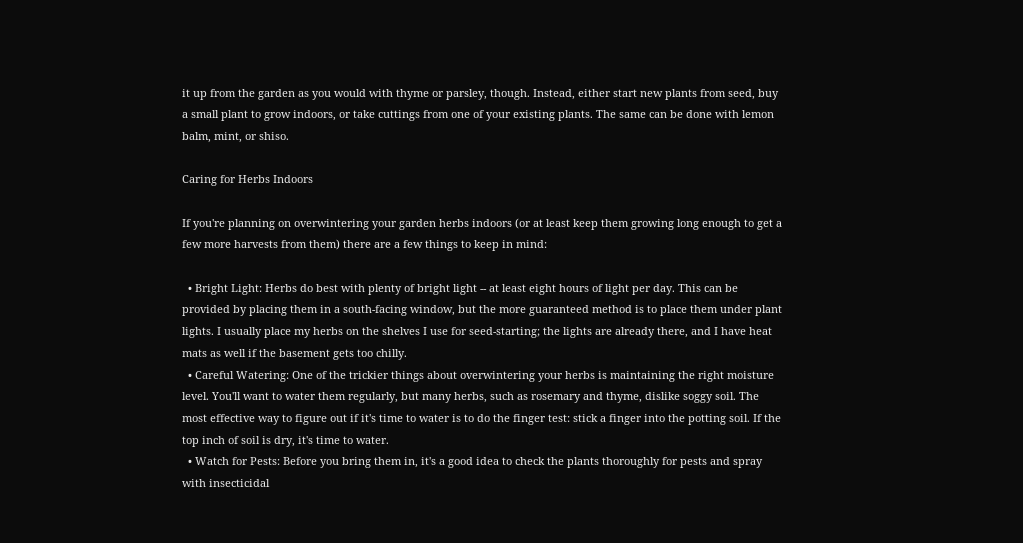it up from the garden as you would with thyme or parsley, though. Instead, either start new plants from seed, buy a small plant to grow indoors, or take cuttings from one of your existing plants. The same can be done with lemon balm, mint, or shiso.

Caring for Herbs Indoors

If you're planning on overwintering your garden herbs indoors (or at least keep them growing long enough to get a few more harvests from them) there are a few things to keep in mind:

  • Bright Light: Herbs do best with plenty of bright light -- at least eight hours of light per day. This can be provided by placing them in a south-facing window, but the more guaranteed method is to place them under plant lights. I usually place my herbs on the shelves I use for seed-starting; the lights are already there, and I have heat mats as well if the basement gets too chilly.
  • Careful Watering: One of the trickier things about overwintering your herbs is maintaining the right moisture level. You'll want to water them regularly, but many herbs, such as rosemary and thyme, dislike soggy soil. The most effective way to figure out if it's time to water is to do the finger test: stick a finger into the potting soil. If the top inch of soil is dry, it's time to water.
  • Watch for Pests: Before you bring them in, it's a good idea to check the plants thoroughly for pests and spray with insecticidal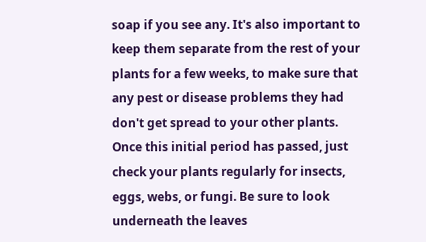soap if you see any. It's also important to keep them separate from the rest of your plants for a few weeks, to make sure that any pest or disease problems they had don't get spread to your other plants. Once this initial period has passed, just check your plants regularly for insects, eggs, webs, or fungi. Be sure to look underneath the leaves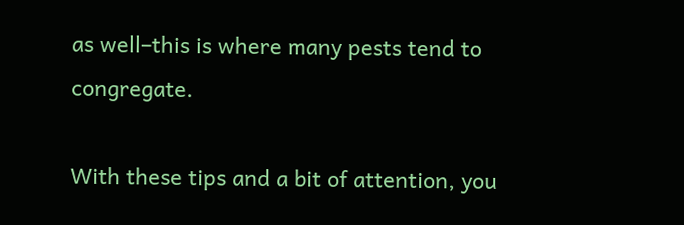as well–this is where many pests tend to congregate.

With these tips and a bit of attention, you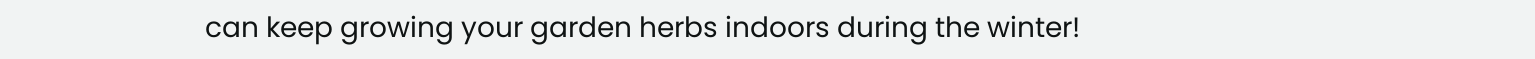can keep growing your garden herbs indoors during the winter!